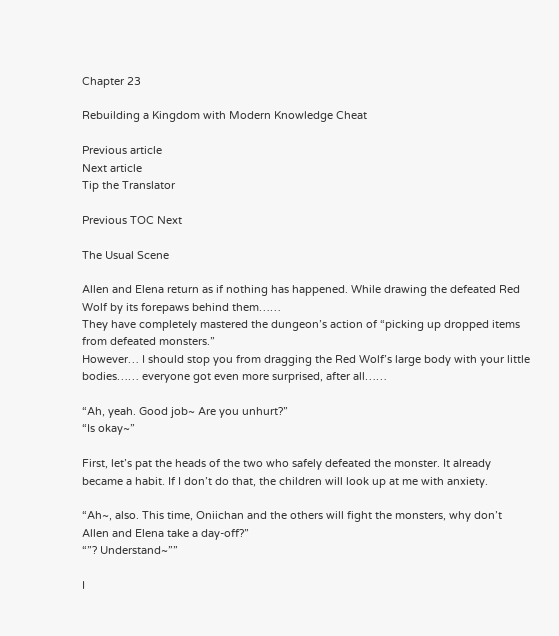Chapter 23

Rebuilding a Kingdom with Modern Knowledge Cheat

Previous article
Next article
Tip the Translator

Previous TOC Next

The Usual Scene

Allen and Elena return as if nothing has happened. While drawing the defeated Red Wolf by its forepaws behind them……
They have completely mastered the dungeon’s action of “picking up dropped items from defeated monsters.”
However… I should stop you from dragging the Red Wolf’s large body with your little bodies…… everyone got even more surprised, after all……

“Ah, yeah. Good job~ Are you unhurt?”
“Is okay~”

First, let’s pat the heads of the two who safely defeated the monster. It already became a habit. If I don’t do that, the children will look up at me with anxiety.

“Ah~, also. This time, Oniichan and the others will fight the monsters, why don’t Allen and Elena take a day-off?”
“”? Understand~””

I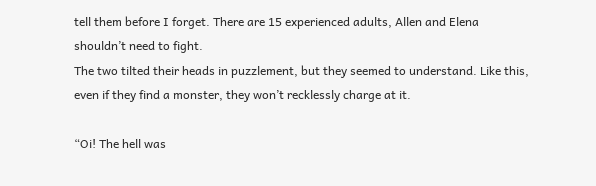tell them before I forget. There are 15 experienced adults, Allen and Elena shouldn’t need to fight.
The two tilted their heads in puzzlement, but they seemed to understand. Like this, even if they find a monster, they won’t recklessly charge at it.

“Oi! The hell was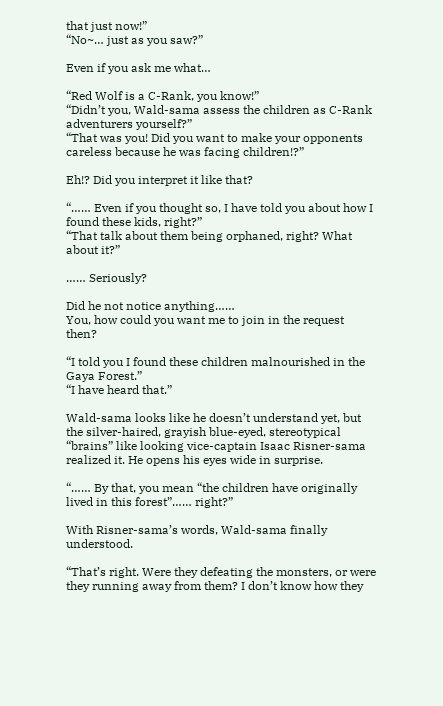that just now!”
“No~… just as you saw?”

Even if you ask me what…

“Red Wolf is a C-Rank, you know!”
“Didn’t you, Wald-sama assess the children as C-Rank adventurers yourself?”
“That was you! Did you want to make your opponents careless because he was facing children!?”

Eh!? Did you interpret it like that?

“…… Even if you thought so, I have told you about how I found these kids, right?”
“That talk about them being orphaned, right? What about it?”

…… Seriously?

Did he not notice anything……
You, how could you want me to join in the request then?

“I told you I found these children malnourished in the Gaya Forest.”
“I have heard that.”

Wald-sama looks like he doesn’t understand yet, but the silver-haired, grayish blue-eyed, stereotypical “brains” like looking vice-captain Isaac Risner-sama realized it. He opens his eyes wide in surprise.

“…… By that, you mean “the children have originally lived in this forest”…… right?”

With Risner-sama’s words, Wald-sama finally understood.

“That’s right. Were they defeating the monsters, or were they running away from them? I don’t know how they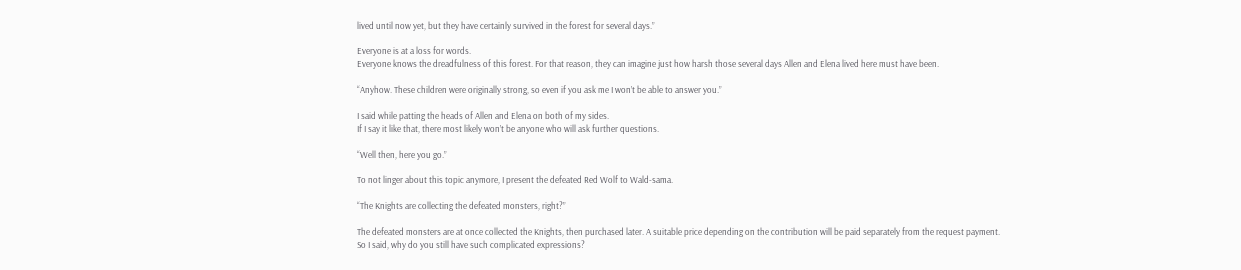lived until now yet, but they have certainly survived in the forest for several days.”

Everyone is at a loss for words.
Everyone knows the dreadfulness of this forest. For that reason, they can imagine just how harsh those several days Allen and Elena lived here must have been.

“Anyhow. These children were originally strong, so even if you ask me I won’t be able to answer you.”

I said while patting the heads of Allen and Elena on both of my sides.
If I say it like that, there most likely won’t be anyone who will ask further questions.

“Well then, here you go.”

To not linger about this topic anymore, I present the defeated Red Wolf to Wald-sama.

“The Knights are collecting the defeated monsters, right?”

The defeated monsters are at once collected the Knights, then purchased later. A suitable price depending on the contribution will be paid separately from the request payment.
So I said, why do you still have such complicated expressions?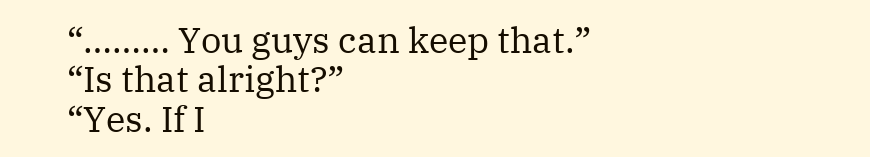“……… You guys can keep that.”
“Is that alright?”
“Yes. If I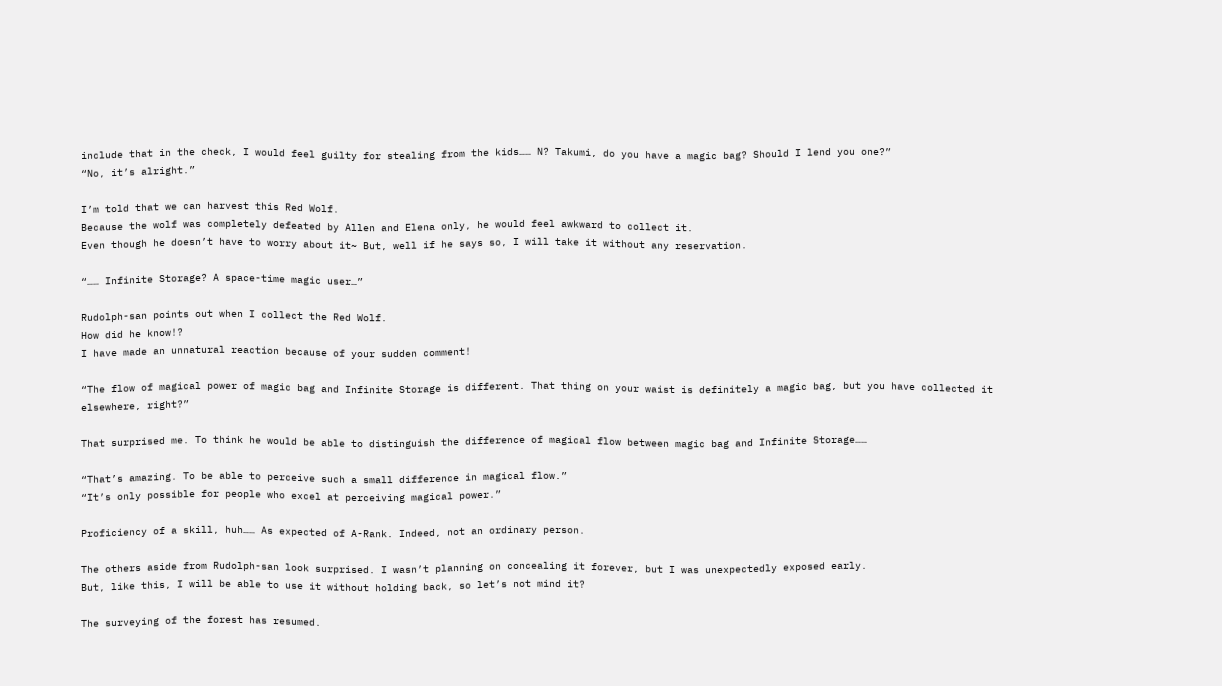include that in the check, I would feel guilty for stealing from the kids…… N? Takumi, do you have a magic bag? Should I lend you one?”
“No, it’s alright.”

I’m told that we can harvest this Red Wolf.
Because the wolf was completely defeated by Allen and Elena only, he would feel awkward to collect it.
Even though he doesn’t have to worry about it~ But, well if he says so, I will take it without any reservation.

“…… Infinite Storage? A space-time magic user…”

Rudolph-san points out when I collect the Red Wolf.
How did he know!?
I have made an unnatural reaction because of your sudden comment!

“The flow of magical power of magic bag and Infinite Storage is different. That thing on your waist is definitely a magic bag, but you have collected it elsewhere, right?”

That surprised me. To think he would be able to distinguish the difference of magical flow between magic bag and Infinite Storage……

“That’s amazing. To be able to perceive such a small difference in magical flow.”
“It’s only possible for people who excel at perceiving magical power.”

Proficiency of a skill, huh…… As expected of A-Rank. Indeed, not an ordinary person.

The others aside from Rudolph-san look surprised. I wasn’t planning on concealing it forever, but I was unexpectedly exposed early.
But, like this, I will be able to use it without holding back, so let’s not mind it?

The surveying of the forest has resumed.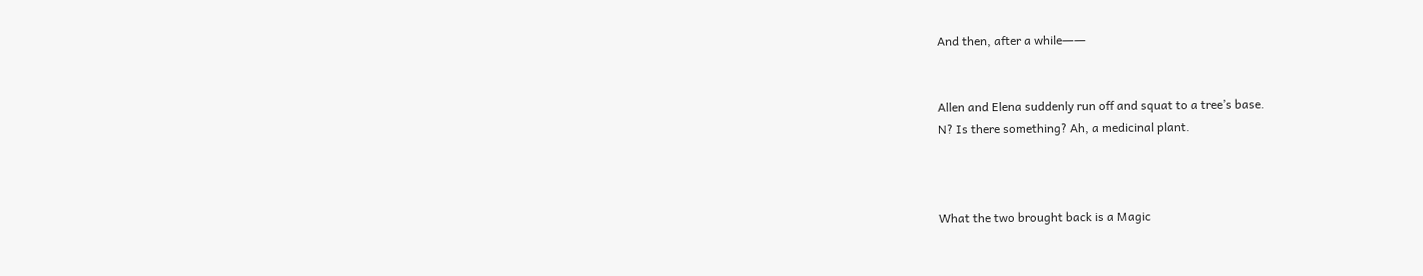And then, after a while――


Allen and Elena suddenly run off and squat to a tree’s base.
N? Is there something? Ah, a medicinal plant.



What the two brought back is a Magic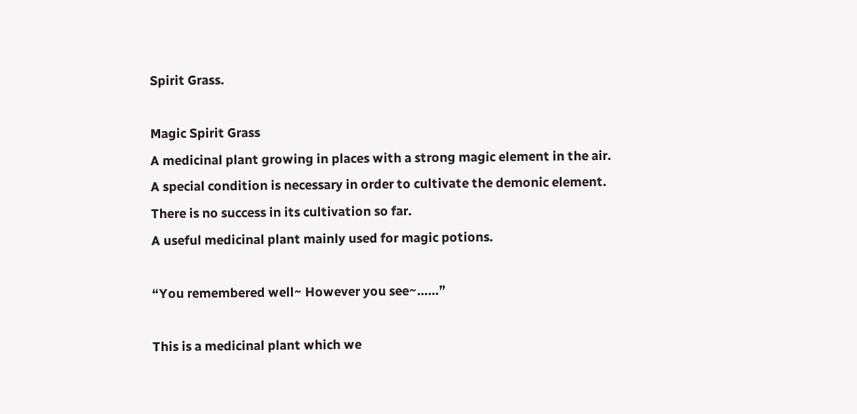Spirit Grass.

Magic Spirit Grass
A medicinal plant growing in places with a strong magic element in the air.
A special condition is necessary in order to cultivate the demonic element. There is no success in its cultivation so far.
A useful medicinal plant mainly used for magic potions.

“You remembered well~ However you see~……”

This is a medicinal plant which we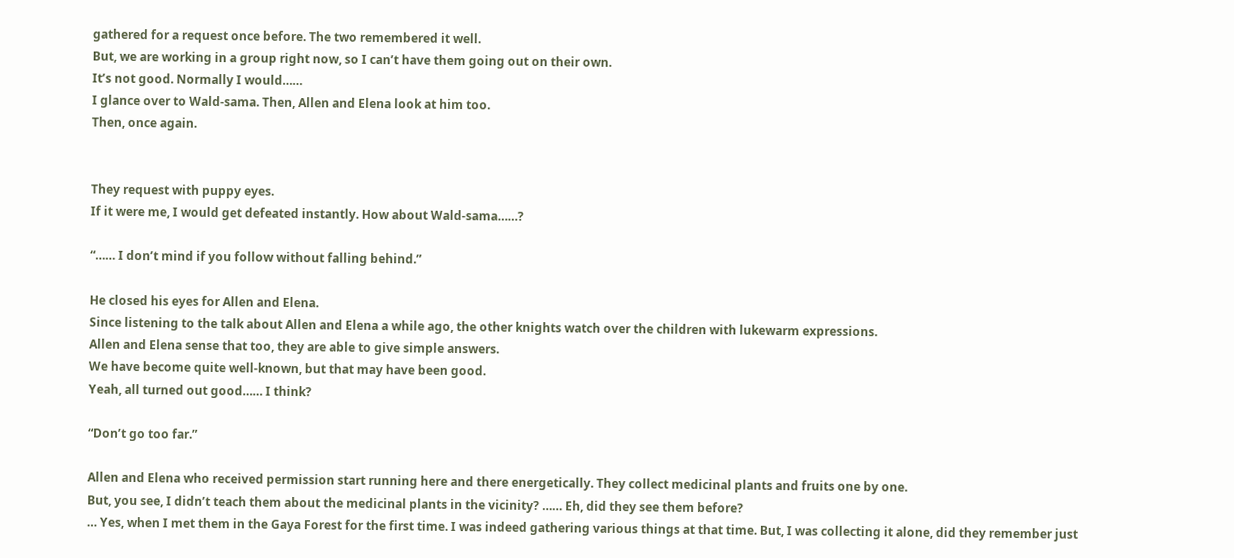gathered for a request once before. The two remembered it well.
But, we are working in a group right now, so I can’t have them going out on their own.
It’s not good. Normally I would……
I glance over to Wald-sama. Then, Allen and Elena look at him too.
Then, once again.


They request with puppy eyes.
If it were me, I would get defeated instantly. How about Wald-sama……?

“…… I don’t mind if you follow without falling behind.”

He closed his eyes for Allen and Elena.
Since listening to the talk about Allen and Elena a while ago, the other knights watch over the children with lukewarm expressions.
Allen and Elena sense that too, they are able to give simple answers.
We have become quite well-known, but that may have been good.
Yeah, all turned out good…… I think?

“Don’t go too far.”

Allen and Elena who received permission start running here and there energetically. They collect medicinal plants and fruits one by one.
But, you see, I didn’t teach them about the medicinal plants in the vicinity? …… Eh, did they see them before?
… Yes, when I met them in the Gaya Forest for the first time. I was indeed gathering various things at that time. But, I was collecting it alone, did they remember just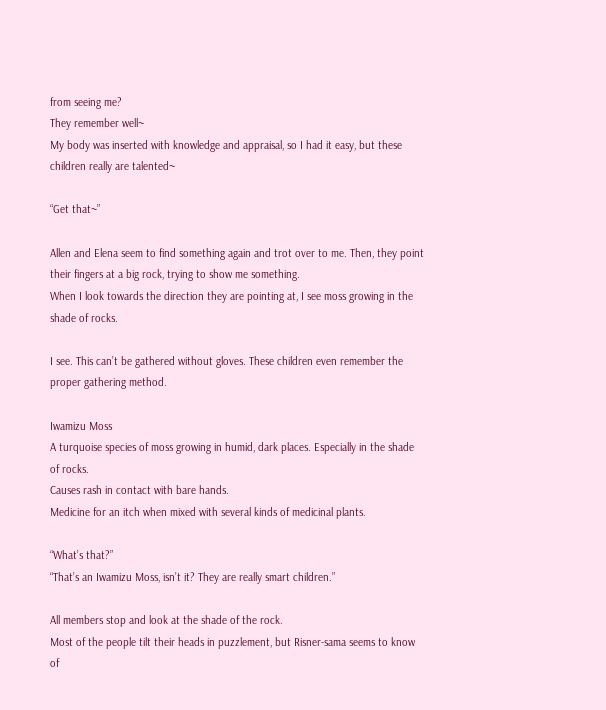from seeing me?
They remember well~
My body was inserted with knowledge and appraisal, so I had it easy, but these children really are talented~

“Get that~”

Allen and Elena seem to find something again and trot over to me. Then, they point their fingers at a big rock, trying to show me something.
When I look towards the direction they are pointing at, I see moss growing in the shade of rocks.

I see. This can’t be gathered without gloves. These children even remember the proper gathering method.

Iwamizu Moss
A turquoise species of moss growing in humid, dark places. Especially in the shade of rocks.
Causes rash in contact with bare hands.
Medicine for an itch when mixed with several kinds of medicinal plants.

“What’s that?”
“That’s an Iwamizu Moss, isn’t it? They are really smart children.”

All members stop and look at the shade of the rock.
Most of the people tilt their heads in puzzlement, but Risner-sama seems to know of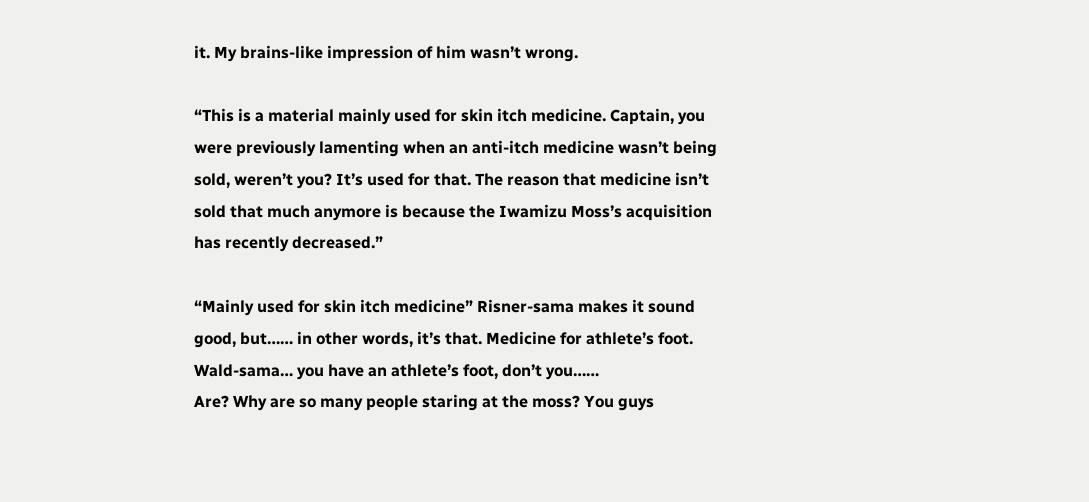it. My brains-like impression of him wasn’t wrong.

“This is a material mainly used for skin itch medicine. Captain, you were previously lamenting when an anti-itch medicine wasn’t being sold, weren’t you? It’s used for that. The reason that medicine isn’t sold that much anymore is because the Iwamizu Moss’s acquisition has recently decreased.”

“Mainly used for skin itch medicine” Risner-sama makes it sound good, but…… in other words, it’s that. Medicine for athlete’s foot.
Wald-sama… you have an athlete’s foot, don’t you……
Are? Why are so many people staring at the moss? You guys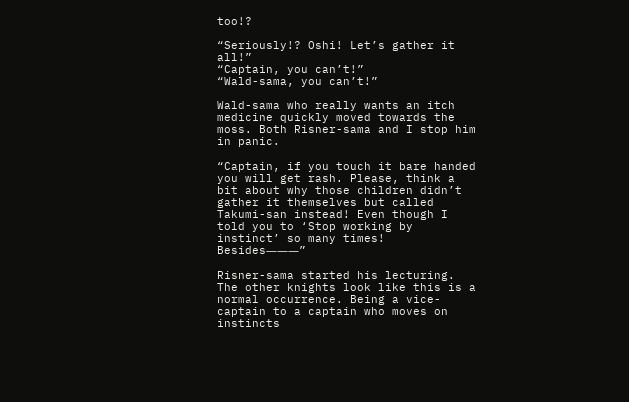too!?

“Seriously!? Oshi! Let’s gather it all!”
“Captain, you can’t!”
“Wald-sama, you can’t!”

Wald-sama who really wants an itch medicine quickly moved towards the moss. Both Risner-sama and I stop him in panic.

“Captain, if you touch it bare handed you will get rash. Please, think a bit about why those children didn’t gather it themselves but called Takumi-san instead! Even though I told you to ‘Stop working by instinct’ so many times! Besides―――”

Risner-sama started his lecturing. The other knights look like this is a normal occurrence. Being a vice-captain to a captain who moves on instincts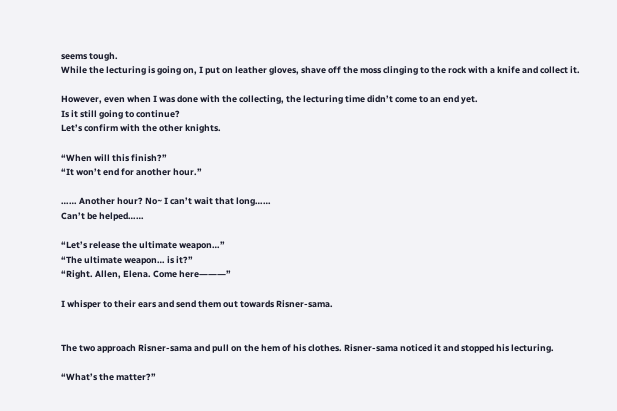seems tough.
While the lecturing is going on, I put on leather gloves, shave off the moss clinging to the rock with a knife and collect it.

However, even when I was done with the collecting, the lecturing time didn’t come to an end yet.
Is it still going to continue?
Let’s confirm with the other knights.

“When will this finish?”
“It won’t end for another hour.”

…… Another hour? No~ I can’t wait that long……
Can’t be helped……

“Let’s release the ultimate weapon…”
“The ultimate weapon… is it?”
“Right. Allen, Elena. Come here―――”

I whisper to their ears and send them out towards Risner-sama.


The two approach Risner-sama and pull on the hem of his clothes. Risner-sama noticed it and stopped his lecturing.

“What’s the matter?”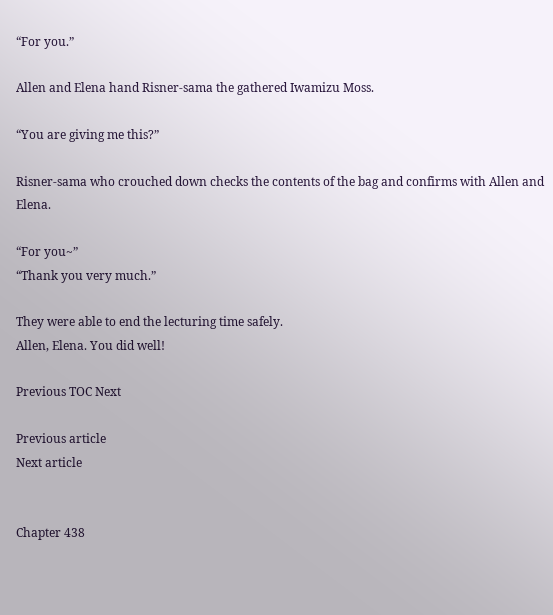“For you.”

Allen and Elena hand Risner-sama the gathered Iwamizu Moss.

“You are giving me this?”

Risner-sama who crouched down checks the contents of the bag and confirms with Allen and Elena.

“For you~”
“Thank you very much.”

They were able to end the lecturing time safely.
Allen, Elena. You did well!

Previous TOC Next

Previous article
Next article


Chapter 438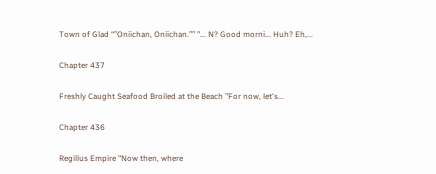Town of Glad “”Oniichan, Oniichan.”” "... N? Good morni... Huh? Eh,...

Chapter 437

Freshly Caught Seafood Broiled at the Beach "For now, let's...

Chapter 436

Regillus Empire "Now then, where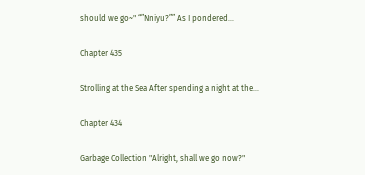should we go~" “”Nniyu?”” As I pondered...

Chapter 435

Strolling at the Sea After spending a night at the...

Chapter 434

Garbage Collection "Alright, shall we go now?"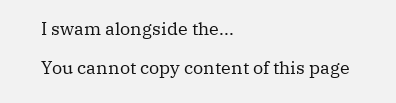I swam alongside the...

You cannot copy content of this page